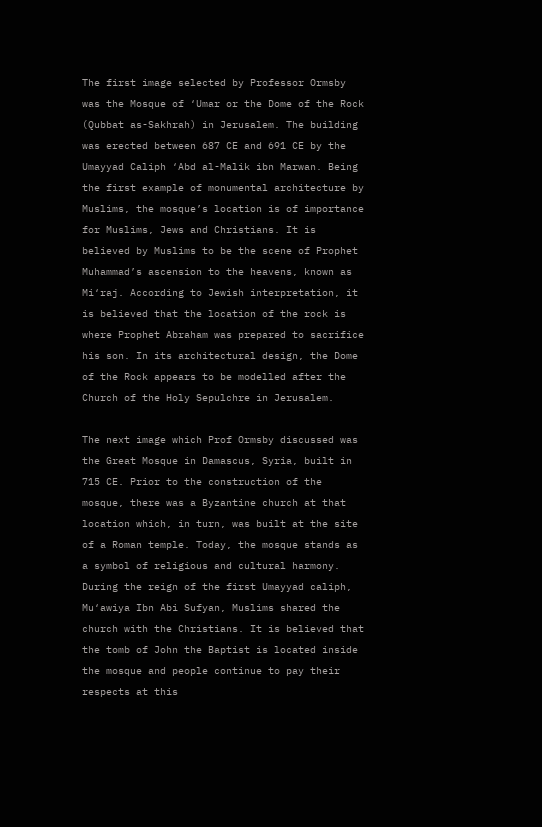The first image selected by Professor Ormsby was the Mosque of ‘Umar or the Dome of the Rock (Qubbat as-Sakhrah) in Jerusalem. The building was erected between 687 CE and 691 CE by the Umayyad Caliph ‘Abd al-Malik ibn Marwan. Being the first example of monumental architecture by Muslims, the mosque’s location is of importance for Muslims, Jews and Christians. It is believed by Muslims to be the scene of Prophet Muhammad’s ascension to the heavens, known as Mi‘raj. According to Jewish interpretation, it is believed that the location of the rock is where Prophet Abraham was prepared to sacrifice his son. In its architectural design, the Dome of the Rock appears to be modelled after the Church of the Holy Sepulchre in Jerusalem.

The next image which Prof Ormsby discussed was the Great Mosque in Damascus, Syria, built in 715 CE. Prior to the construction of the mosque, there was a Byzantine church at that location which, in turn, was built at the site of a Roman temple. Today, the mosque stands as a symbol of religious and cultural harmony. During the reign of the first Umayyad caliph, Mu‘awiya Ibn Abi Sufyan, Muslims shared the church with the Christians. It is believed that the tomb of John the Baptist is located inside the mosque and people continue to pay their respects at this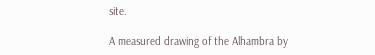site.

A measured drawing of the Alhambra by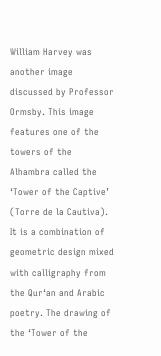William Harvey was another image discussed by Professor Ormsby. This image features one of the towers of the Alhambra called the ‘Tower of the Captive’ (Torre de la Cautiva). It is a combination of geometric design mixed with calligraphy from the Qur‘an and Arabic poetry. The drawing of the ‘Tower of the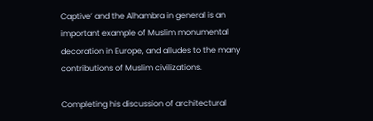Captive’ and the Alhambra in general is an important example of Muslim monumental decoration in Europe, and alludes to the many contributions of Muslim civilizations.

Completing his discussion of architectural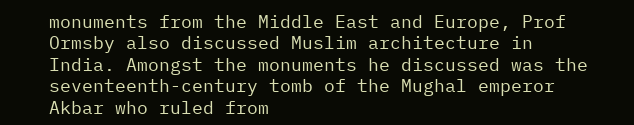monuments from the Middle East and Europe, Prof Ormsby also discussed Muslim architecture in India. Amongst the monuments he discussed was the seventeenth-century tomb of the Mughal emperor Akbar who ruled from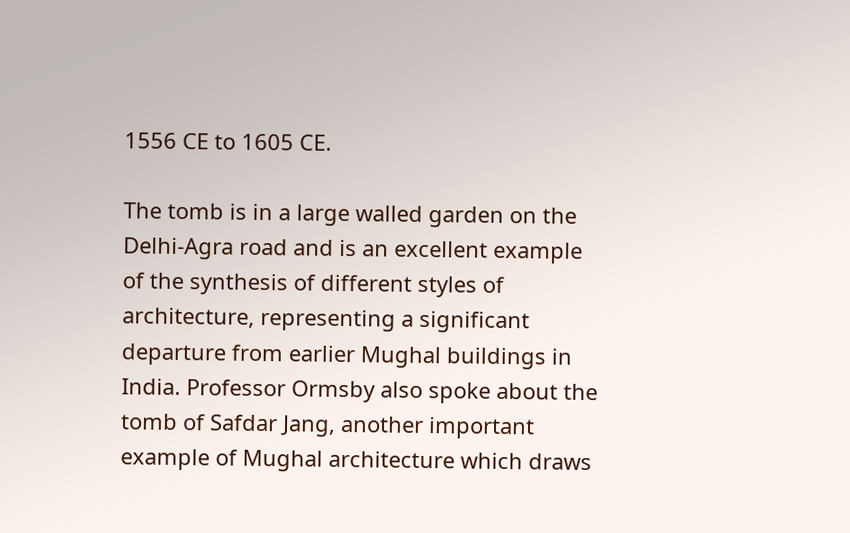1556 CE to 1605 CE.

The tomb is in a large walled garden on the Delhi-Agra road and is an excellent example of the synthesis of different styles of architecture, representing a significant departure from earlier Mughal buildings in India. Professor Ormsby also spoke about the tomb of Safdar Jang, another important example of Mughal architecture which draws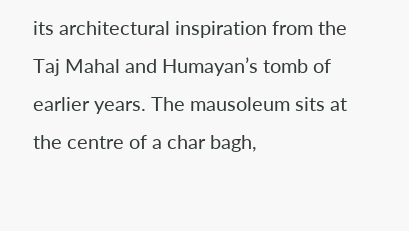its architectural inspiration from the Taj Mahal and Humayan’s tomb of earlier years. The mausoleum sits at the centre of a char bagh,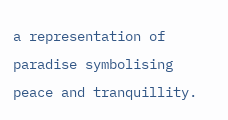a representation of paradise symbolising peace and tranquillity.